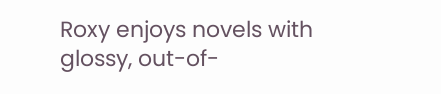Roxy enjoys novels with glossy, out-of-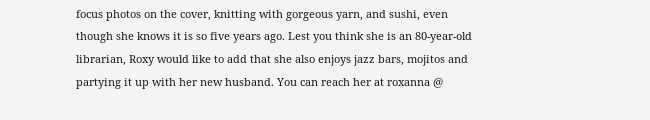focus photos on the cover, knitting with gorgeous yarn, and sushi, even though she knows it is so five years ago. Lest you think she is an 80-year-old librarian, Roxy would like to add that she also enjoys jazz bars, mojitos and partying it up with her new husband. You can reach her at roxanna @